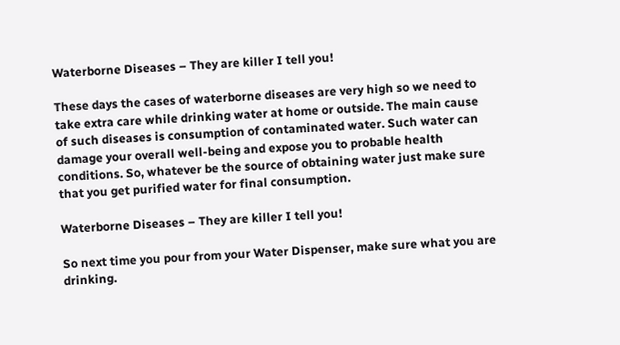Waterborne Diseases – They are killer I tell you!

These days the cases of waterborne diseases are very high so we need to take extra care while drinking water at home or outside. The main cause of such diseases is consumption of contaminated water. Such water can damage your overall well-being and expose you to probable health conditions. So, whatever be the source of obtaining water just make sure that you get purified water for final consumption.

Waterborne Diseases – They are killer I tell you!

So next time you pour from your Water Dispenser, make sure what you are drinking.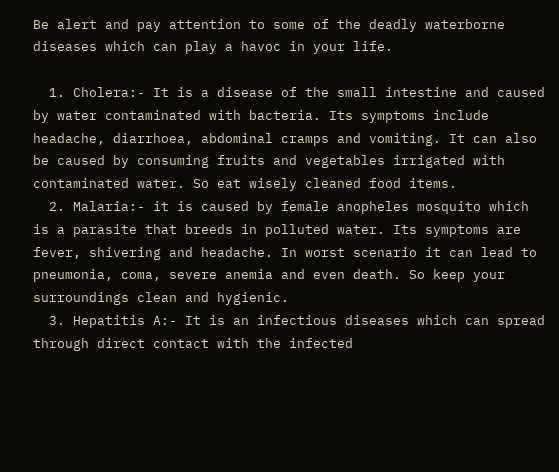Be alert and pay attention to some of the deadly waterborne diseases which can play a havoc in your life.

  1. Cholera:- It is a disease of the small intestine and caused by water contaminated with bacteria. Its symptoms include headache, diarrhoea, abdominal cramps and vomiting. It can also be caused by consuming fruits and vegetables irrigated with contaminated water. So eat wisely cleaned food items.
  2. Malaria:- it is caused by female anopheles mosquito which is a parasite that breeds in polluted water. Its symptoms are fever, shivering and headache. In worst scenario it can lead to pneumonia, coma, severe anemia and even death. So keep your surroundings clean and hygienic.
  3. Hepatitis A:- It is an infectious diseases which can spread through direct contact with the infected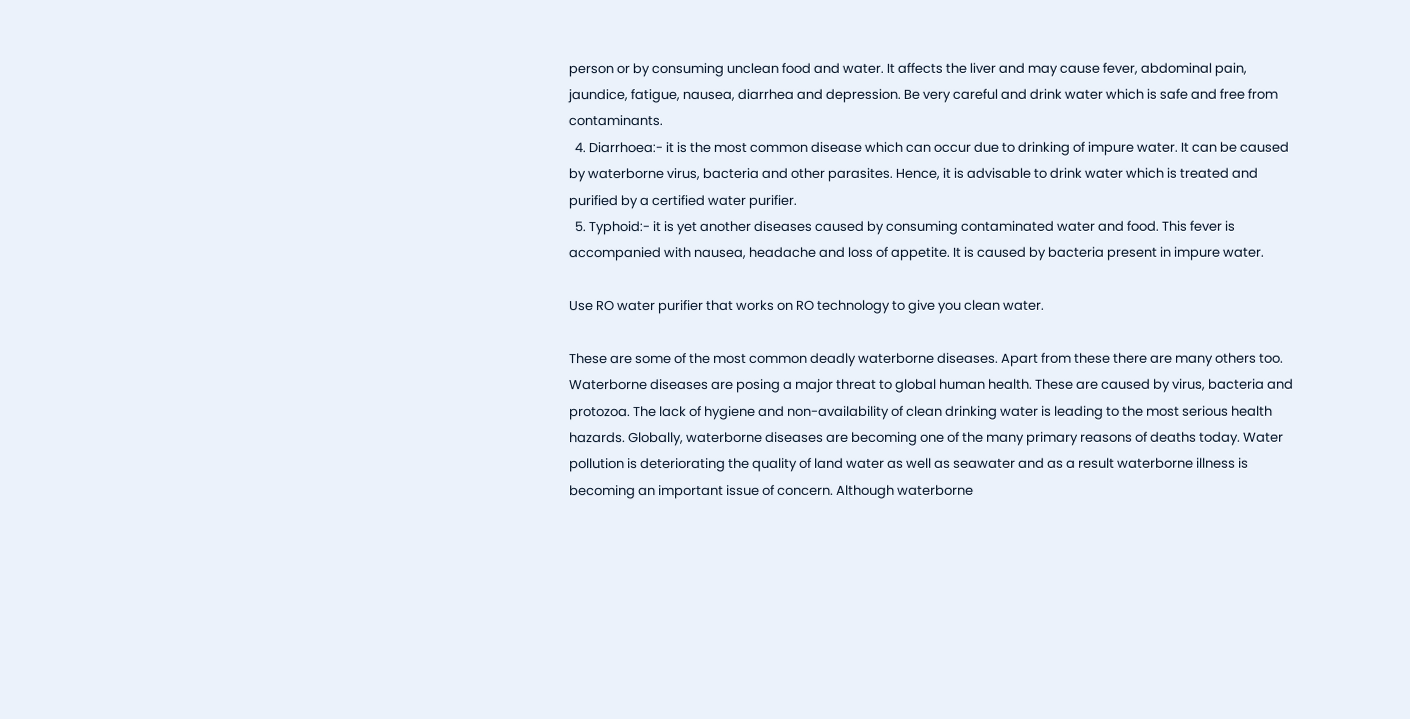person or by consuming unclean food and water. It affects the liver and may cause fever, abdominal pain, jaundice, fatigue, nausea, diarrhea and depression. Be very careful and drink water which is safe and free from contaminants.
  4. Diarrhoea:- it is the most common disease which can occur due to drinking of impure water. It can be caused by waterborne virus, bacteria and other parasites. Hence, it is advisable to drink water which is treated and purified by a certified water purifier.
  5. Typhoid:- it is yet another diseases caused by consuming contaminated water and food. This fever is accompanied with nausea, headache and loss of appetite. It is caused by bacteria present in impure water.

Use RO water purifier that works on RO technology to give you clean water.

These are some of the most common deadly waterborne diseases. Apart from these there are many others too. Waterborne diseases are posing a major threat to global human health. These are caused by virus, bacteria and protozoa. The lack of hygiene and non-availability of clean drinking water is leading to the most serious health hazards. Globally, waterborne diseases are becoming one of the many primary reasons of deaths today. Water pollution is deteriorating the quality of land water as well as seawater and as a result waterborne illness is becoming an important issue of concern. Although waterborne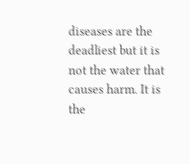diseases are the deadliest but it is not the water that causes harm. It is the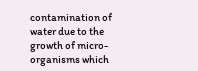contamination of water due to the growth of micro-organisms which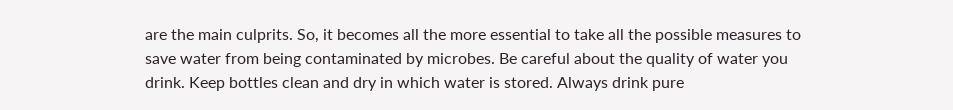are the main culprits. So, it becomes all the more essential to take all the possible measures to save water from being contaminated by microbes. Be careful about the quality of water you drink. Keep bottles clean and dry in which water is stored. Always drink pure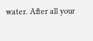water. After all your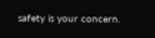safety is your concern.